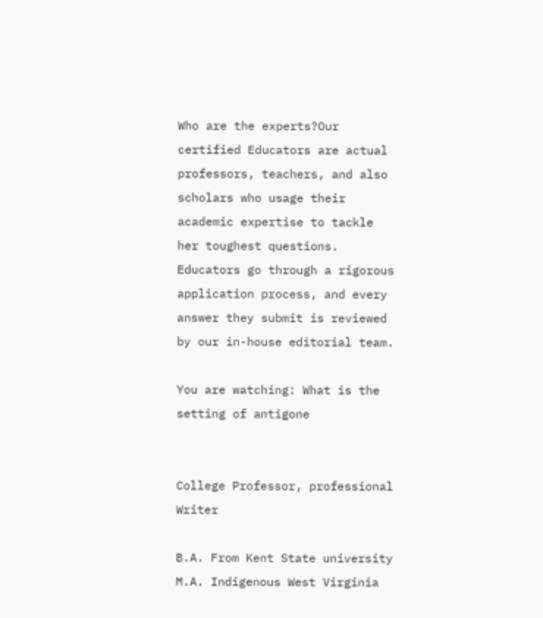Who are the experts?Our certified Educators are actual professors, teachers, and also scholars who usage their academic expertise to tackle her toughest questions. Educators go through a rigorous application process, and every answer they submit is reviewed by our in-house editorial team.

You are watching: What is the setting of antigone


College Professor, professional Writer

B.A. From Kent State university M.A. Indigenous West Virginia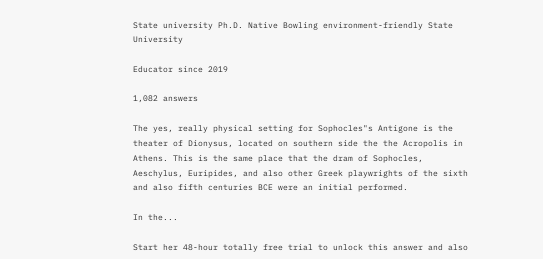State university Ph.D. Native Bowling environment-friendly State University

Educator since 2019

1,082 answers

The yes, really physical setting for Sophocles"s Antigone is the theater of Dionysus, located on southern side the the Acropolis in Athens. This is the same place that the dram of Sophocles, Aeschylus, Euripides, and also other Greek playwrights of the sixth and also fifth centuries BCE were an initial performed.

In the...

Start her 48-hour totally free trial to unlock this answer and also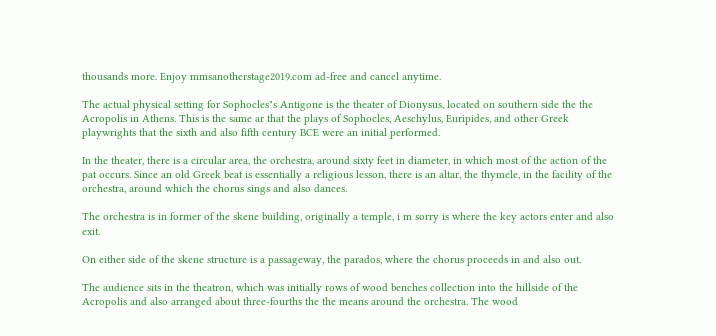thousands more. Enjoy mmsanotherstage2019.com ad-free and cancel anytime.

The actual physical setting for Sophocles"s Antigone is the theater of Dionysus, located on southern side the the Acropolis in Athens. This is the same ar that the plays of Sophocles, Aeschylus, Euripides, and other Greek playwrights that the sixth and also fifth century BCE were an initial performed.

In the theater, there is a circular area, the orchestra, around sixty feet in diameter, in which most of the action of the pat occurs. Since an old Greek beat is essentially a religious lesson, there is an altar, the thymele, in the facility of the orchestra, around which the chorus sings and also dances.

The orchestra is in former of the skene building, originally a temple, i m sorry is where the key actors enter and also exit.

On either side of the skene structure is a passageway, the parados, where the chorus proceeds in and also out.

The audience sits in the theatron, which was initially rows of wood benches collection into the hillside of the Acropolis and also arranged about three-fourths the the means around the orchestra. The wood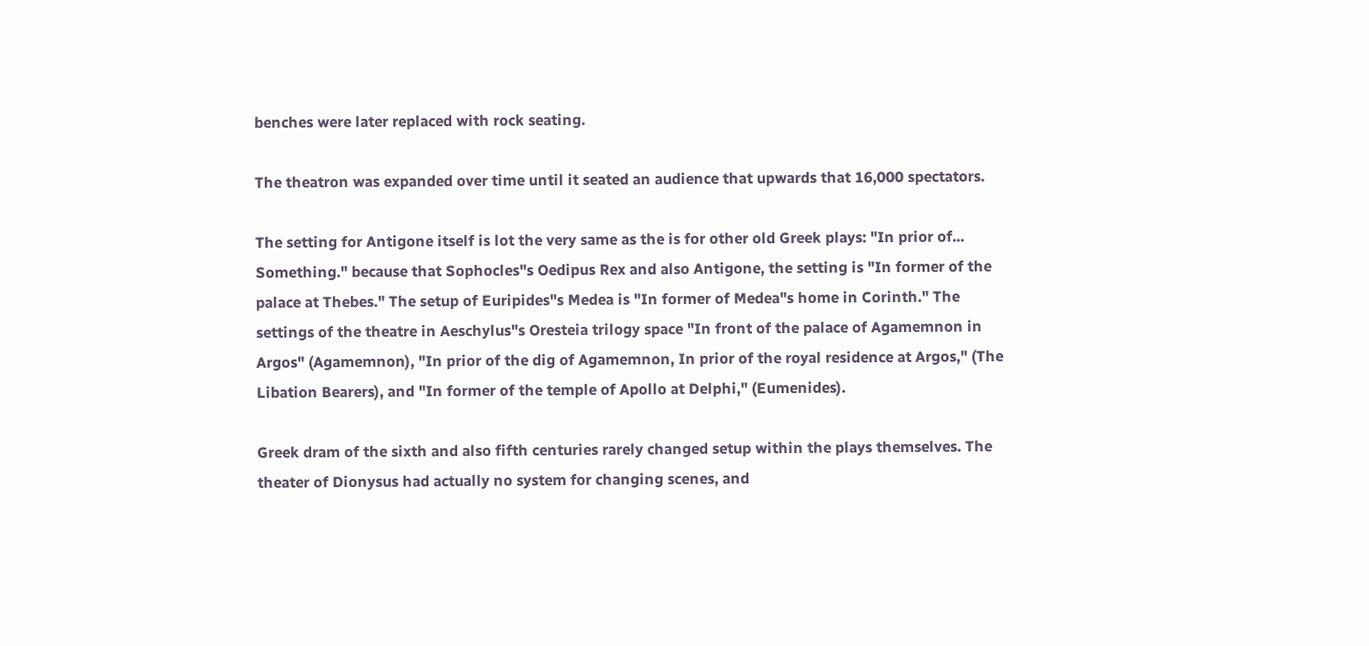benches were later replaced with rock seating.

The theatron was expanded over time until it seated an audience that upwards that 16,000 spectators.

The setting for Antigone itself is lot the very same as the is for other old Greek plays: "In prior of... Something." because that Sophocles"s Oedipus Rex and also Antigone, the setting is "In former of the palace at Thebes." The setup of Euripides"s Medea is "In former of Medea"s home in Corinth." The settings of the theatre in Aeschylus"s Oresteia trilogy space "In front of the palace of Agamemnon in Argos" (Agamemnon), "In prior of the dig of Agamemnon, In prior of the royal residence at Argos," (The Libation Bearers), and "In former of the temple of Apollo at Delphi," (Eumenides).

Greek dram of the sixth and also fifth centuries rarely changed setup within the plays themselves. The theater of Dionysus had actually no system for changing scenes, and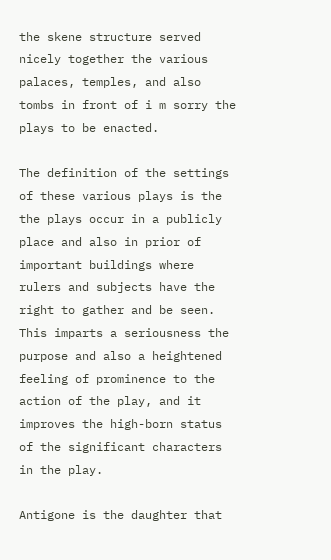the skene structure served nicely together the various palaces, temples, and also tombs in front of i m sorry the plays to be enacted.

The definition of the settings of these various plays is the the plays occur in a publicly place and also in prior of important buildings where rulers and subjects have the right to gather and be seen. This imparts a seriousness the purpose and also a heightened feeling of prominence to the action of the play, and it improves the high-born status of the significant characters in the play.

Antigone is the daughter that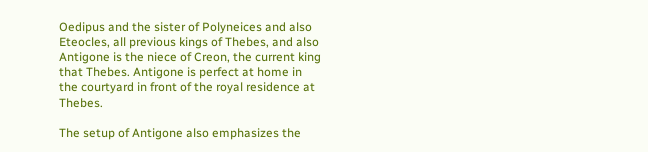Oedipus and the sister of Polyneices and also Eteocles, all previous kings of Thebes, and also Antigone is the niece of Creon, the current king that Thebes. Antigone is perfect at home in the courtyard in front of the royal residence at Thebes.

The setup of Antigone also emphasizes the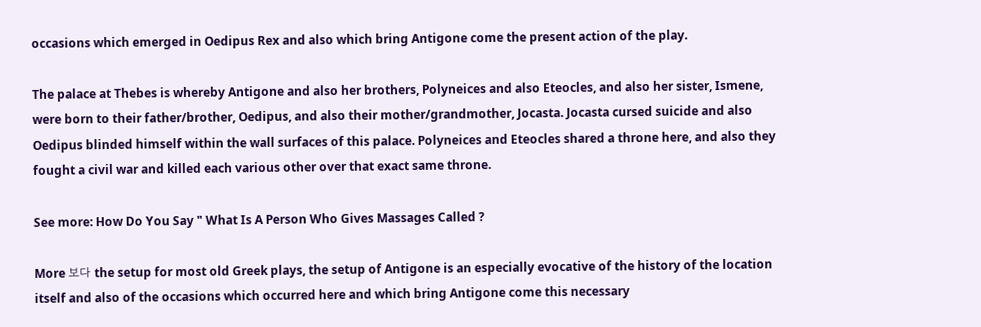occasions which emerged in Oedipus Rex and also which bring Antigone come the present action of the play.

The palace at Thebes is whereby Antigone and also her brothers, Polyneices and also Eteocles, and also her sister, Ismene, were born to their father/brother, Oedipus, and also their mother/grandmother, Jocasta. Jocasta cursed suicide and also Oedipus blinded himself within the wall surfaces of this palace. Polyneices and Eteocles shared a throne here, and also they fought a civil war and killed each various other over that exact same throne.

See more: How Do You Say " What Is A Person Who Gives Massages Called ?

More 보다 the setup for most old Greek plays, the setup of Antigone is an especially evocative of the history of the location itself and also of the occasions which occurred here and which bring Antigone come this necessary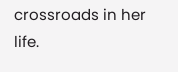crossroads in her life.